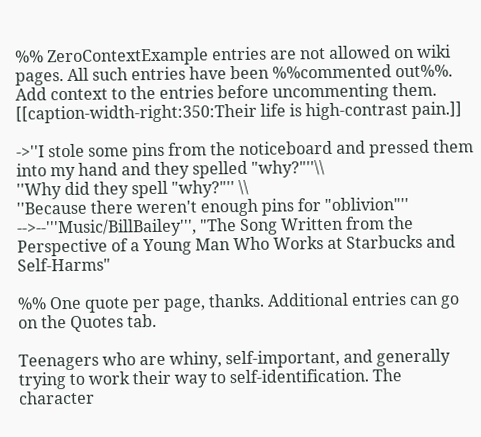%% ZeroContextExample entries are not allowed on wiki pages. All such entries have been %%commented out%%. Add context to the entries before uncommenting them.
[[caption-width-right:350:Their life is high-contrast pain.]]

->''I stole some pins from the noticeboard and pressed them into my hand and they spelled "why?"''\\
''Why did they spell "why?"'' \\
''Because there weren't enough pins for "oblivion"''
-->--'''Music/BillBailey''', "The Song Written from the Perspective of a Young Man Who Works at Starbucks and Self-Harms"

%% One quote per page, thanks. Additional entries can go on the Quotes tab.

Teenagers who are whiny, self-important, and generally trying to work their way to self-identification. The character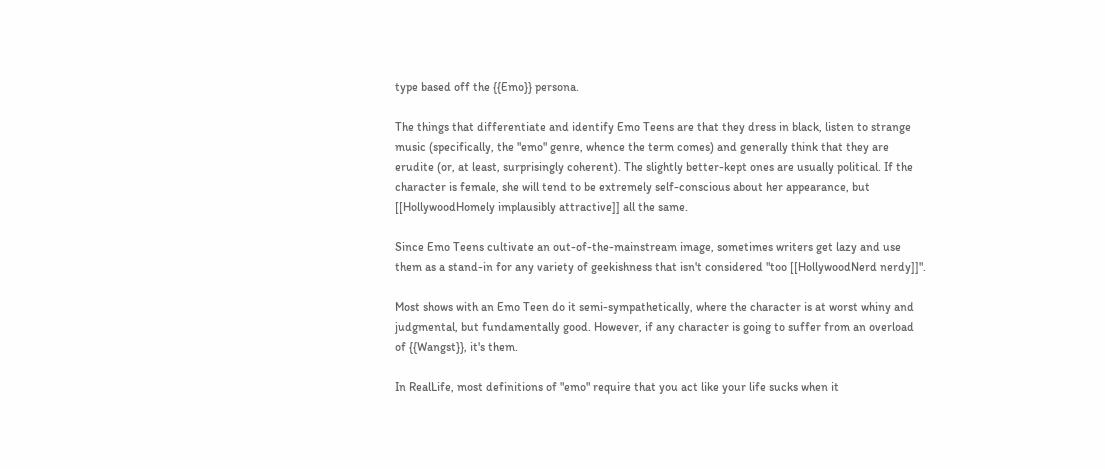type based off the {{Emo}} persona.

The things that differentiate and identify Emo Teens are that they dress in black, listen to strange music (specifically, the "emo" genre, whence the term comes) and generally think that they are erudite (or, at least, surprisingly coherent). The slightly better-kept ones are usually political. If the character is female, she will tend to be extremely self-conscious about her appearance, but [[HollywoodHomely implausibly attractive]] all the same.

Since Emo Teens cultivate an out-of-the-mainstream image, sometimes writers get lazy and use them as a stand-in for any variety of geekishness that isn't considered "too [[HollywoodNerd nerdy]]".

Most shows with an Emo Teen do it semi-sympathetically, where the character is at worst whiny and judgmental, but fundamentally good. However, if any character is going to suffer from an overload of {{Wangst}}, it's them.

In RealLife, most definitions of "emo" require that you act like your life sucks when it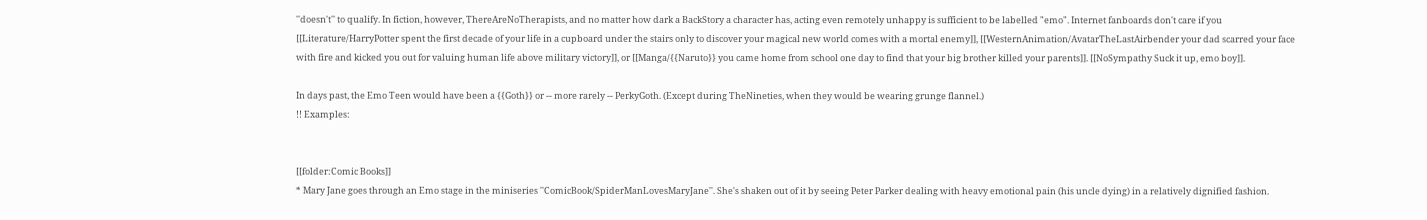''doesn't'' to qualify. In fiction, however, ThereAreNoTherapists, and no matter how dark a BackStory a character has, acting even remotely unhappy is sufficient to be labelled "emo". Internet fanboards don't care if you [[Literature/HarryPotter spent the first decade of your life in a cupboard under the stairs only to discover your magical new world comes with a mortal enemy]], [[WesternAnimation/AvatarTheLastAirbender your dad scarred your face with fire and kicked you out for valuing human life above military victory]], or [[Manga/{{Naruto}} you came home from school one day to find that your big brother killed your parents]]. [[NoSympathy Suck it up, emo boy]].

In days past, the Emo Teen would have been a {{Goth}} or -- more rarely -- PerkyGoth. (Except during TheNineties, when they would be wearing grunge flannel.)
!! Examples:


[[folder:Comic Books]]
* Mary Jane goes through an Emo stage in the miniseries ''ComicBook/SpiderManLovesMaryJane''. She's shaken out of it by seeing Peter Parker dealing with heavy emotional pain (his uncle dying) in a relatively dignified fashion.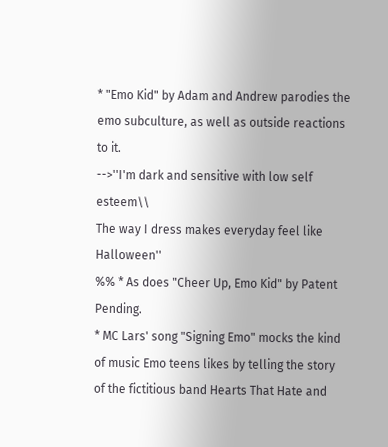* "Emo Kid" by Adam and Andrew parodies the emo subculture, as well as outside reactions to it.
-->''I'm dark and sensitive with low self esteem\\
The way I dress makes everyday feel like Halloween''
%% * As does "Cheer Up, Emo Kid" by Patent Pending.
* MC Lars' song "Signing Emo" mocks the kind of music Emo teens likes by telling the story of the fictitious band Hearts That Hate and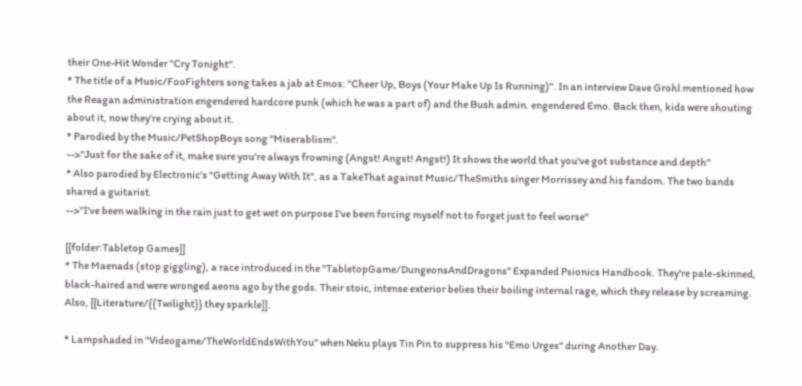their One-Hit Wonder "Cry Tonight".
* The title of a Music/FooFighters song takes a jab at Emos: "Cheer Up, Boys (Your Make Up Is Running)". In an interview Dave Grohl mentioned how the Reagan administration engendered hardcore punk (which he was a part of) and the Bush admin. engendered Emo. Back then, kids were shouting about it, now they're crying about it.
* Parodied by the Music/PetShopBoys song "Miserablism".
-->''Just for the sake of it, make sure you're always frowning (Angst! Angst! Angst!) It shows the world that you've got substance and depth''
* Also parodied by Electronic's "Getting Away With It", as a TakeThat against Music/TheSmiths singer Morrissey and his fandom. The two bands shared a guitarist.
-->''I've been walking in the rain just to get wet on purpose I've been forcing myself not to forget just to feel worse''

[[folder:Tabletop Games]]
* The Maenads (stop giggling), a race introduced in the ''TabletopGame/DungeonsAndDragons'' Expanded Psionics Handbook. They're pale-skinned, black-haired and were wronged aeons ago by the gods. Their stoic, intense exterior belies their boiling internal rage, which they release by screaming. Also, [[Literature/{{Twilight}} they sparkle]].

* Lampshaded in ''Videogame/TheWorldEndsWithYou'' when Neku plays Tin Pin to suppress his "Emo Urges" during Another Day.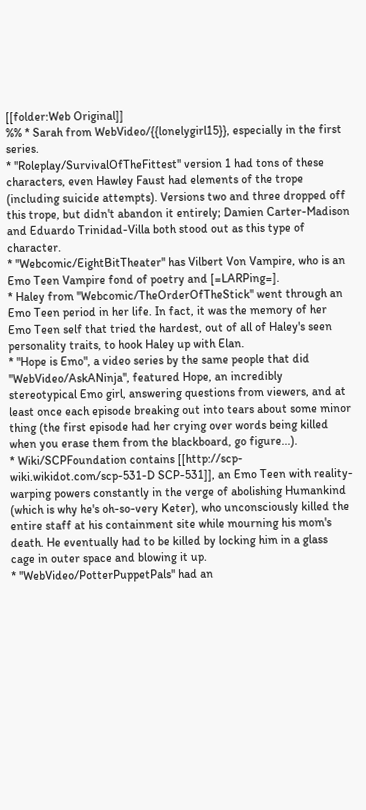[[folder:Web Original]]
%% * Sarah from WebVideo/{{lonelygirl15}}, especially in the first series.
* ''Roleplay/SurvivalOfTheFittest'' version 1 had tons of these characters, even Hawley Faust had elements of the trope (including suicide attempts). Versions two and three dropped off this trope, but didn't abandon it entirely; Damien Carter-Madison and Eduardo Trinidad-Villa both stood out as this type of character.
* ''Webcomic/EightBitTheater'' has Vilbert Von Vampire, who is an Emo Teen Vampire fond of poetry and [=LARPing=].
* Haley from ''Webcomic/TheOrderOfTheStick'' went through an Emo Teen period in her life. In fact, it was the memory of her Emo Teen self that tried the hardest, out of all of Haley's seen personality traits, to hook Haley up with Elan.
* "Hope is Emo", a video series by the same people that did ''WebVideo/AskANinja'', featured Hope, an incredibly stereotypical Emo girl, answering questions from viewers, and at least once each episode breaking out into tears about some minor thing (the first episode had her crying over words being killed when you erase them from the blackboard, go figure...).
* Wiki/SCPFoundation contains [[http://scp-wiki.wikidot.com/scp-531-D SCP-531]], an Emo Teen with reality-warping powers constantly in the verge of abolishing Humankind (which is why he's oh-so-very Keter), who unconsciously killed the entire staff at his containment site while mourning his mom's death. He eventually had to be killed by locking him in a glass cage in outer space and blowing it up.
* ''WebVideo/PotterPuppetPals'' had an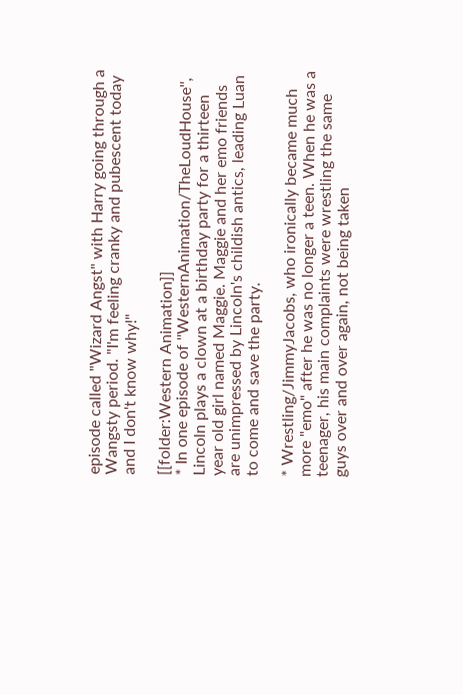episode called "Wizard Angst" with Harry going through a Wangsty period. "I'm feeling cranky and pubescent today and I don't know why!"

[[folder:Western Animation]]
* In one episode of ''WesternAnimation/TheLoudHouse'', Lincoln plays a clown at a birthday party for a thirteen year old girl named Maggie. Maggie and her emo friends are unimpressed by Lincoln's childish antics, leading Luan to come and save the party.

* Wrestling/JimmyJacobs, who ironically became much more "emo" after he was no longer a teen. When he was a teenager, his main complaints were wrestling the same guys over and over again, not being taken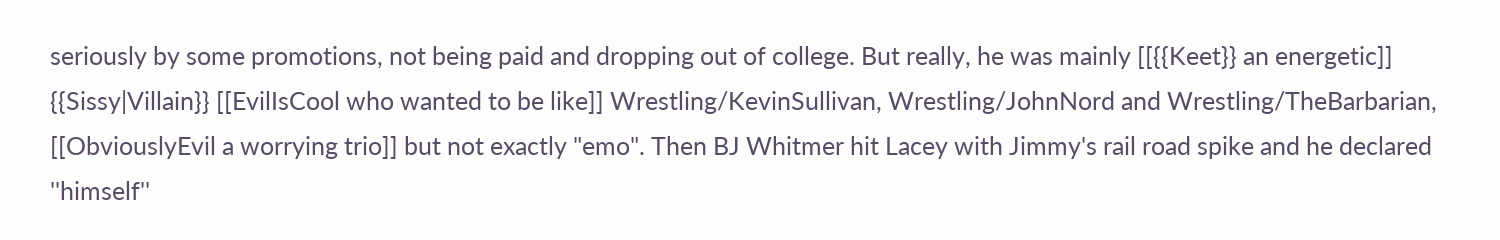seriously by some promotions, not being paid and dropping out of college. But really, he was mainly [[{{Keet}} an energetic]] {{Sissy|Villain}} [[EvilIsCool who wanted to be like]] Wrestling/KevinSullivan, Wrestling/JohnNord and Wrestling/TheBarbarian, [[ObviouslyEvil a worrying trio]] but not exactly "emo". Then BJ Whitmer hit Lacey with Jimmy's rail road spike and he declared ''himself''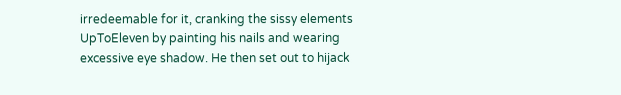irredeemable for it, cranking the sissy elements UpToEleven by painting his nails and wearing excessive eye shadow. He then set out to hijack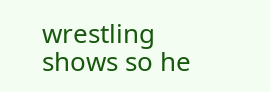wrestling shows so he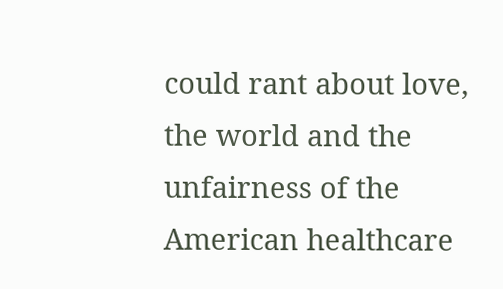could rant about love, the world and the unfairness of the American healthcare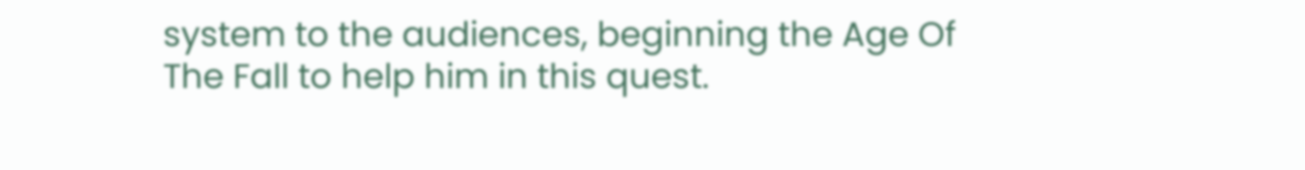system to the audiences, beginning the Age Of The Fall to help him in this quest.